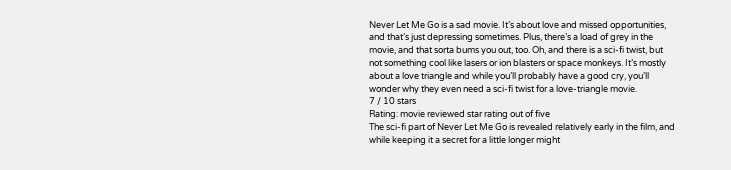Never Let Me Go is a sad movie. It’s about love and missed opportunities, and that’s just depressing sometimes. Plus, there’s a load of grey in the movie, and that sorta bums you out, too. Oh, and there is a sci-fi twist, but not something cool like lasers or ion blasters or space monkeys. It’s mostly about a love triangle and while you’ll probably have a good cry, you’ll wonder why they even need a sci-fi twist for a love-triangle movie.
7 / 10 stars
Rating: movie reviewed star rating out of five
The sci-fi part of Never Let Me Go is revealed relatively early in the film, and while keeping it a secret for a little longer might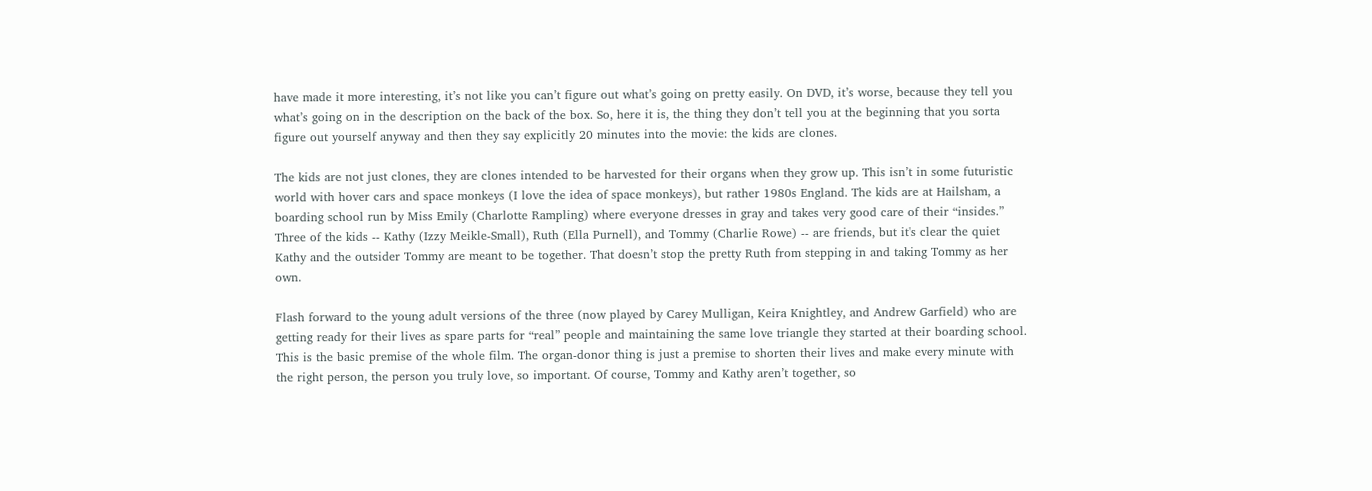have made it more interesting, it’s not like you can’t figure out what’s going on pretty easily. On DVD, it’s worse, because they tell you what’s going on in the description on the back of the box. So, here it is, the thing they don’t tell you at the beginning that you sorta figure out yourself anyway and then they say explicitly 20 minutes into the movie: the kids are clones.

The kids are not just clones, they are clones intended to be harvested for their organs when they grow up. This isn’t in some futuristic world with hover cars and space monkeys (I love the idea of space monkeys), but rather 1980s England. The kids are at Hailsham, a boarding school run by Miss Emily (Charlotte Rampling) where everyone dresses in gray and takes very good care of their “insides.” Three of the kids -- Kathy (Izzy Meikle-Small), Ruth (Ella Purnell), and Tommy (Charlie Rowe) -- are friends, but it's clear the quiet Kathy and the outsider Tommy are meant to be together. That doesn’t stop the pretty Ruth from stepping in and taking Tommy as her own.

Flash forward to the young adult versions of the three (now played by Carey Mulligan, Keira Knightley, and Andrew Garfield) who are getting ready for their lives as spare parts for “real” people and maintaining the same love triangle they started at their boarding school. This is the basic premise of the whole film. The organ-donor thing is just a premise to shorten their lives and make every minute with the right person, the person you truly love, so important. Of course, Tommy and Kathy aren’t together, so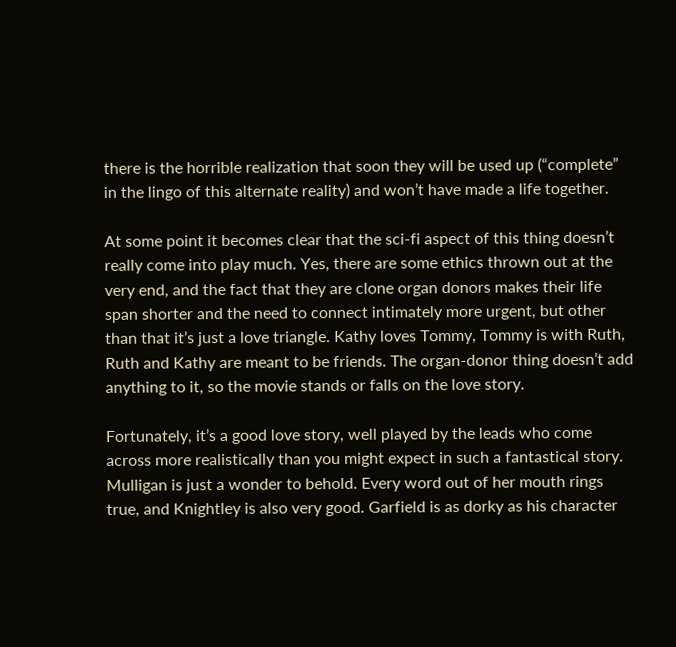there is the horrible realization that soon they will be used up (“complete” in the lingo of this alternate reality) and won’t have made a life together.

At some point it becomes clear that the sci-fi aspect of this thing doesn’t really come into play much. Yes, there are some ethics thrown out at the very end, and the fact that they are clone organ donors makes their life span shorter and the need to connect intimately more urgent, but other than that it’s just a love triangle. Kathy loves Tommy, Tommy is with Ruth, Ruth and Kathy are meant to be friends. The organ-donor thing doesn’t add anything to it, so the movie stands or falls on the love story.

Fortunately, it’s a good love story, well played by the leads who come across more realistically than you might expect in such a fantastical story. Mulligan is just a wonder to behold. Every word out of her mouth rings true, and Knightley is also very good. Garfield is as dorky as his character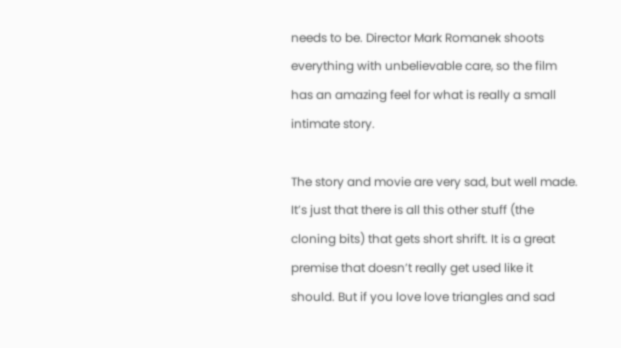needs to be. Director Mark Romanek shoots everything with unbelievable care, so the film has an amazing feel for what is really a small intimate story.

The story and movie are very sad, but well made. It’s just that there is all this other stuff (the cloning bits) that gets short shrift. It is a great premise that doesn’t really get used like it should. But if you love love triangles and sad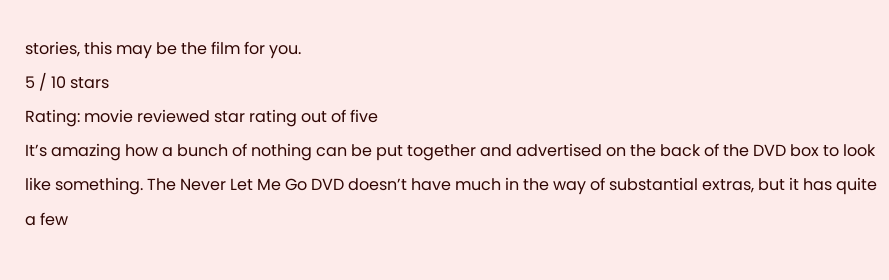stories, this may be the film for you.
5 / 10 stars
Rating: movie reviewed star rating out of five
It’s amazing how a bunch of nothing can be put together and advertised on the back of the DVD box to look like something. The Never Let Me Go DVD doesn’t have much in the way of substantial extras, but it has quite a few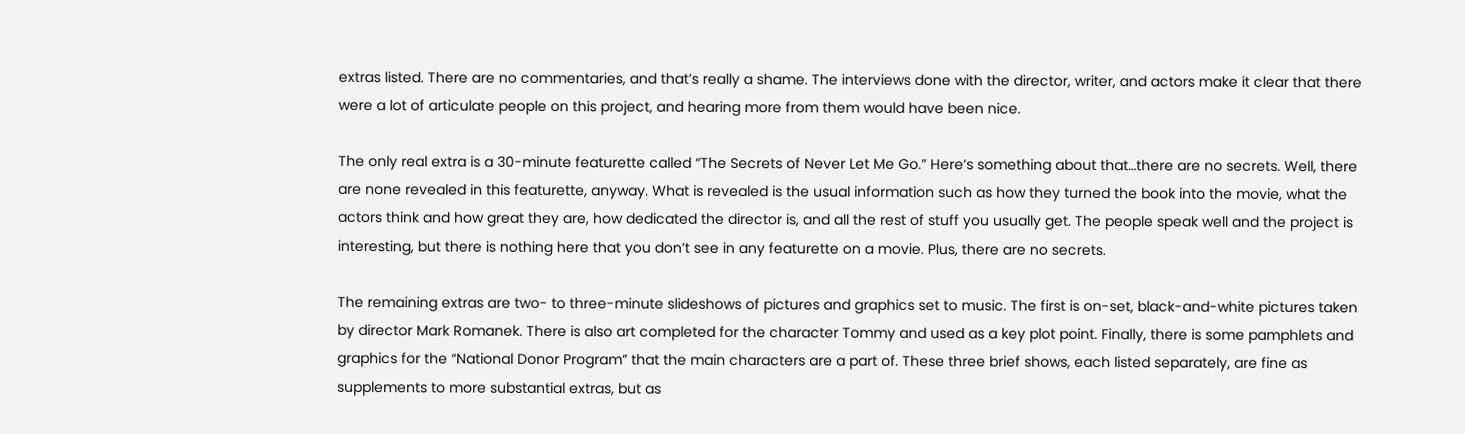extras listed. There are no commentaries, and that’s really a shame. The interviews done with the director, writer, and actors make it clear that there were a lot of articulate people on this project, and hearing more from them would have been nice.

The only real extra is a 30-minute featurette called “The Secrets of Never Let Me Go.” Here’s something about that…there are no secrets. Well, there are none revealed in this featurette, anyway. What is revealed is the usual information such as how they turned the book into the movie, what the actors think and how great they are, how dedicated the director is, and all the rest of stuff you usually get. The people speak well and the project is interesting, but there is nothing here that you don’t see in any featurette on a movie. Plus, there are no secrets.

The remaining extras are two- to three-minute slideshows of pictures and graphics set to music. The first is on-set, black-and-white pictures taken by director Mark Romanek. There is also art completed for the character Tommy and used as a key plot point. Finally, there is some pamphlets and graphics for the “National Donor Program” that the main characters are a part of. These three brief shows, each listed separately, are fine as supplements to more substantial extras, but as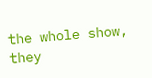the whole show, they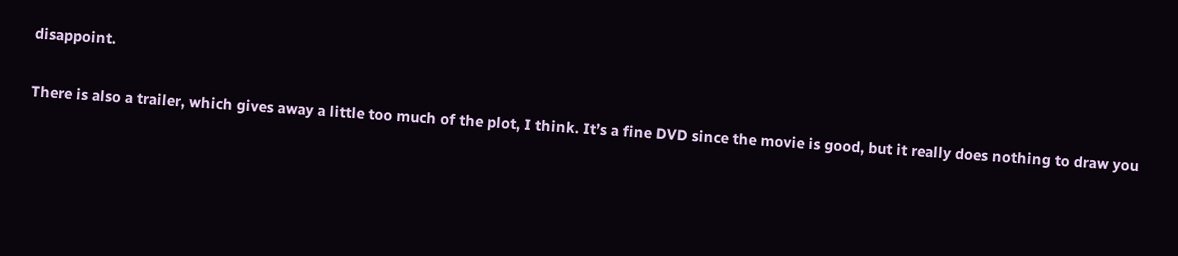disappoint.

There is also a trailer, which gives away a little too much of the plot, I think. It’s a fine DVD since the movie is good, but it really does nothing to draw you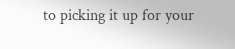to picking it up for your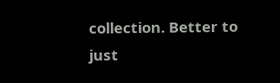collection. Better to just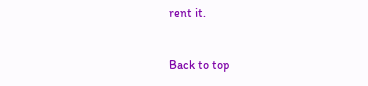rent it.


Back to top